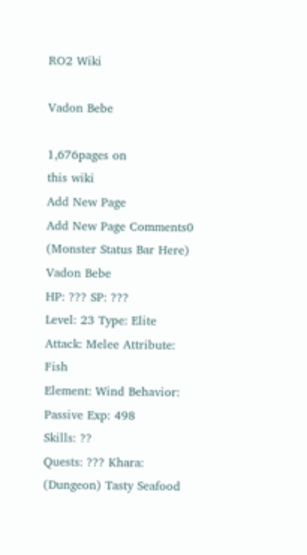RO2 Wiki

Vadon Bebe

1,676pages on
this wiki
Add New Page
Add New Page Comments0
(Monster Status Bar Here) Vadon Bebe
HP: ??? SP: ???
Level: 23 Type: Elite
Attack: Melee Attribute: Fish
Element: Wind Behavior: Passive Exp: 498
Skills: ??
Quests: ??? Khara: (Dungeon) Tasty Seafood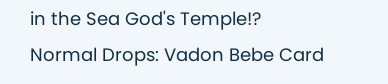in the Sea God's Temple!?
Normal Drops: Vadon Bebe Card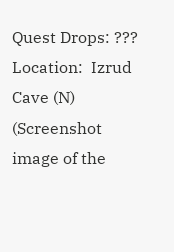Quest Drops: ???
Location:  Izrud Cave (N)
(Screenshot image of the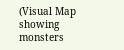(Visual Map showing monsters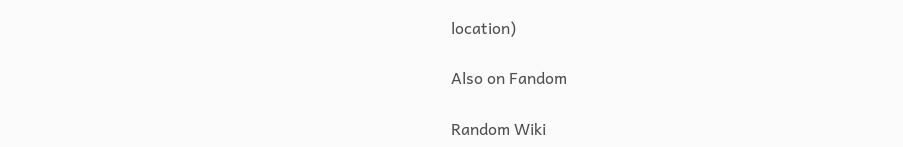location)

Also on Fandom

Random Wiki